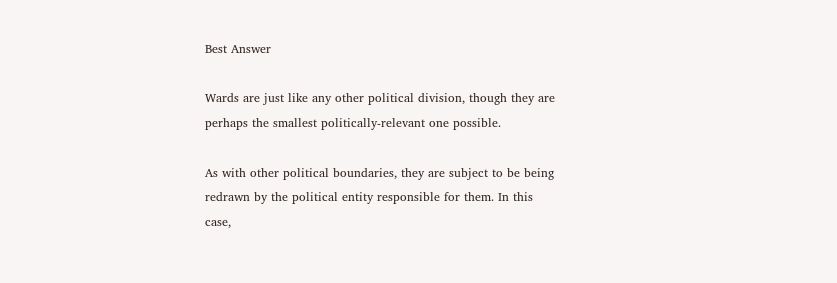Best Answer

Wards are just like any other political division, though they are perhaps the smallest politically-relevant one possible.

As with other political boundaries, they are subject to be being redrawn by the political entity responsible for them. In this case,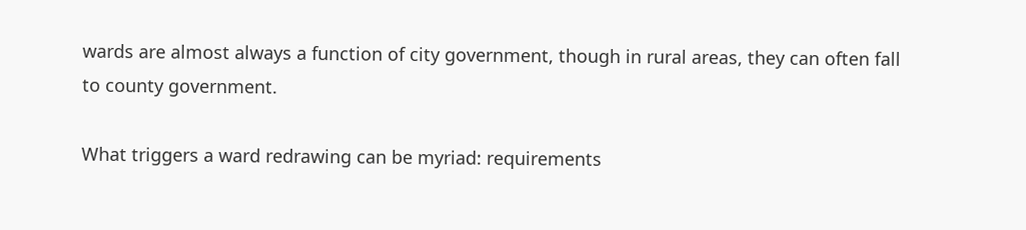wards are almost always a function of city government, though in rural areas, they can often fall to county government.

What triggers a ward redrawing can be myriad: requirements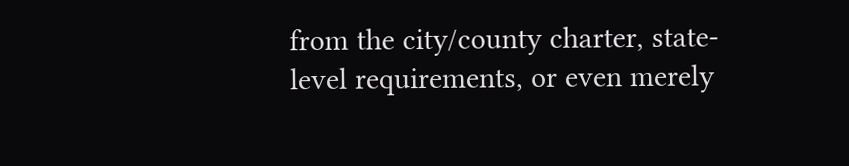from the city/county charter, state-level requirements, or even merely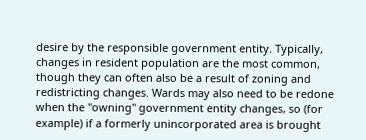desire by the responsible government entity. Typically, changes in resident population are the most common, though they can often also be a result of zoning and redistricting changes. Wards may also need to be redone when the "owning" government entity changes, so (for example) if a formerly unincorporated area is brought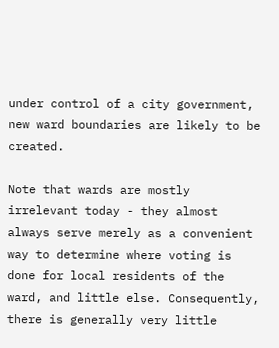under control of a city government, new ward boundaries are likely to be created.

Note that wards are mostly irrelevant today - they almost always serve merely as a convenient way to determine where voting is done for local residents of the ward, and little else. Consequently, there is generally very little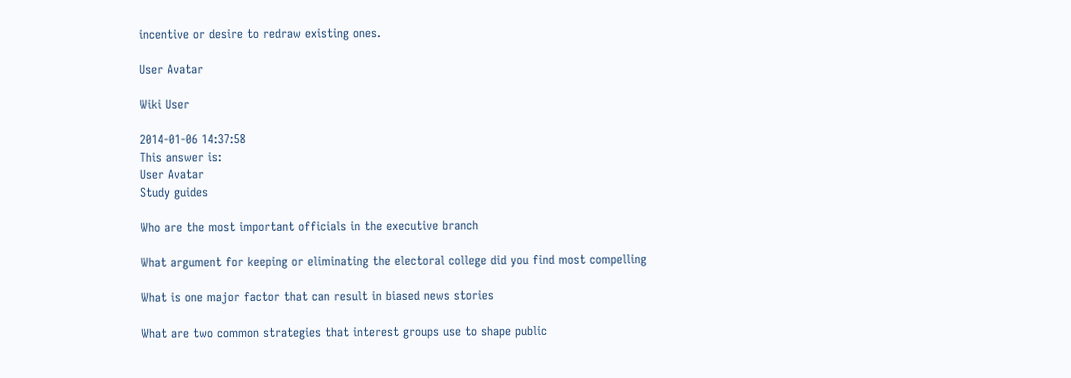incentive or desire to redraw existing ones.

User Avatar

Wiki User

2014-01-06 14:37:58
This answer is:
User Avatar
Study guides

Who are the most important officials in the executive branch

What argument for keeping or eliminating the electoral college did you find most compelling

What is one major factor that can result in biased news stories

What are two common strategies that interest groups use to shape public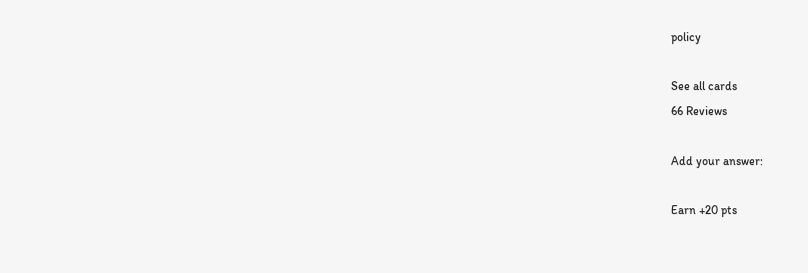policy

See all cards
66 Reviews

Add your answer:

Earn +20 pts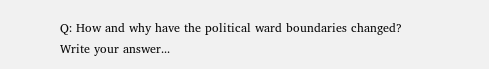Q: How and why have the political ward boundaries changed?
Write your answer...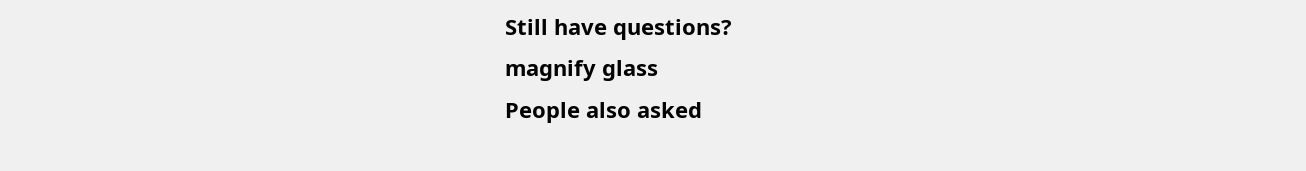Still have questions?
magnify glass
People also asked